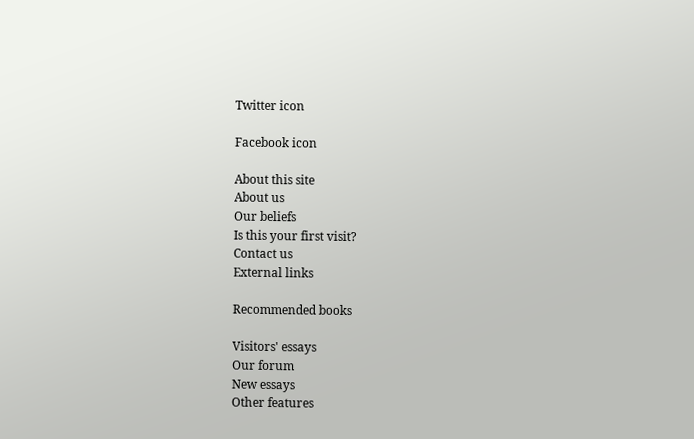Twitter icon

Facebook icon

About this site
About us
Our beliefs
Is this your first visit?
Contact us
External links

Recommended books

Visitors' essays
Our forum
New essays
Other features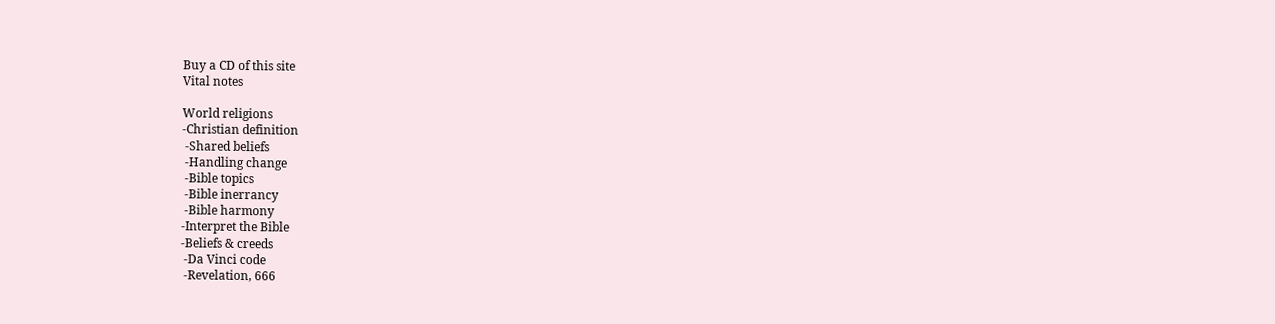Buy a CD of this site
Vital notes

World religions
-Christian definition
 -Shared beliefs
 -Handling change
 -Bible topics
 -Bible inerrancy
 -Bible harmony
-Interpret the Bible
-Beliefs & creeds
 -Da Vinci code
 -Revelation, 666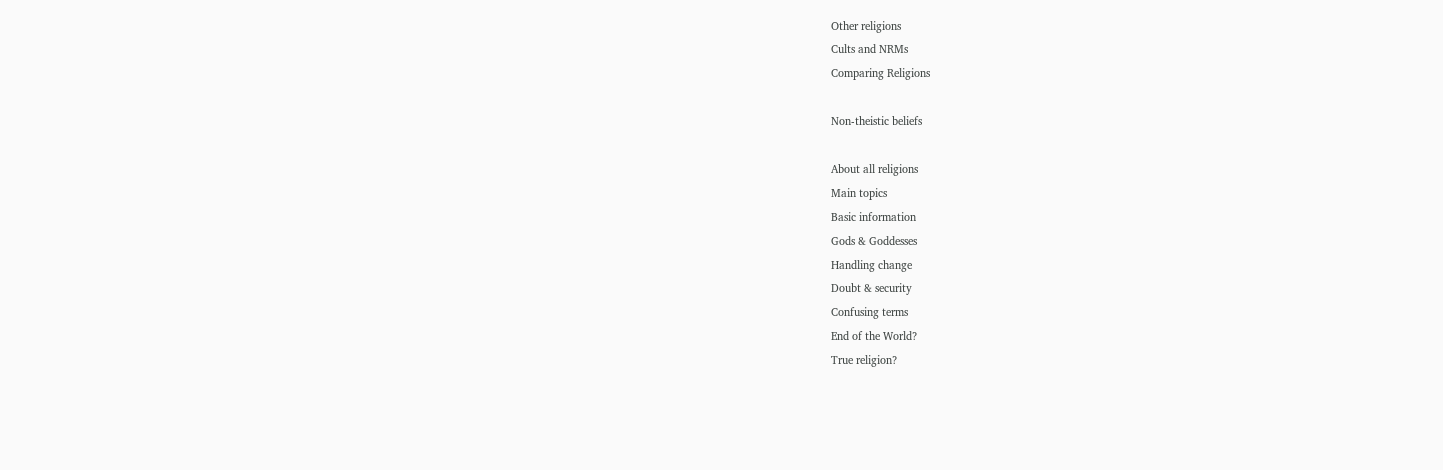Other religions
Cults and NRMs
Comparing Religions

Non-theistic beliefs

About all religions
Main topics
Basic information
Gods & Goddesses
Handling change
Doubt & security
Confusing terms
End of the World?
True religion?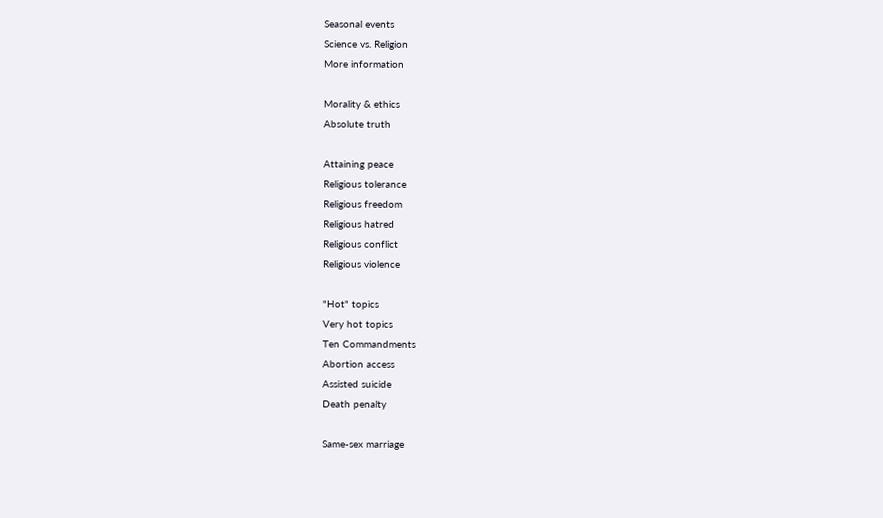Seasonal events
Science vs. Religion
More information

Morality & ethics
Absolute truth

Attaining peace
Religious tolerance
Religious freedom
Religious hatred
Religious conflict
Religious violence

"Hot" topics
Very hot topics
Ten Commandments
Abortion access
Assisted suicide
Death penalty

Same-sex marriage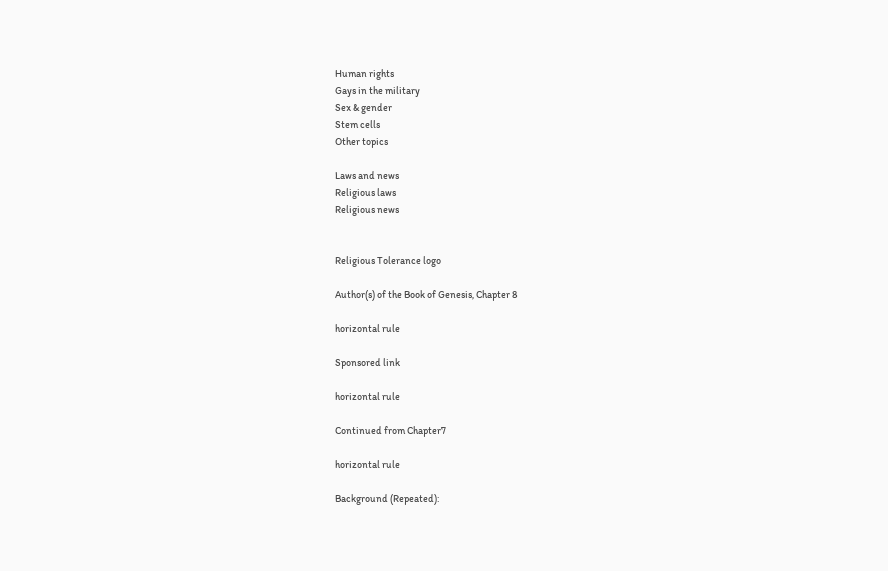Human rights
Gays in the military
Sex & gender
Stem cells
Other topics

Laws and news
Religious laws
Religious news


Religious Tolerance logo

Author(s) of the Book of Genesis, Chapter 8

horizontal rule

Sponsored link

horizontal rule

Continued from Chapter7

horizontal rule

Background (Repeated):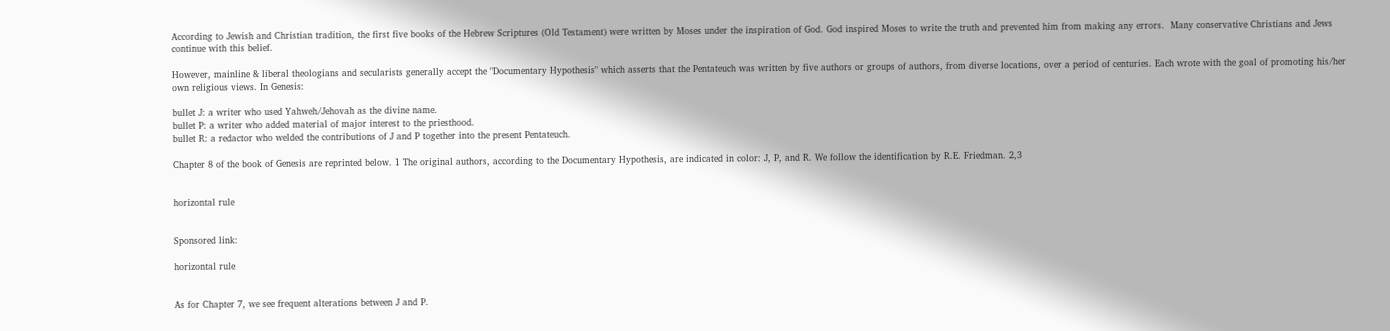According to Jewish and Christian tradition, the first five books of the Hebrew Scriptures (Old Testament) were written by Moses under the inspiration of God. God inspired Moses to write the truth and prevented him from making any errors.  Many conservative Christians and Jews continue with this belief.

However, mainline & liberal theologians and secularists generally accept the "Documentary Hypothesis" which asserts that the Pentateuch was written by five authors or groups of authors, from diverse locations, over a period of centuries. Each wrote with the goal of promoting his/her own religious views. In Genesis:

bullet J: a writer who used Yahweh/Jehovah as the divine name.
bullet P: a writer who added material of major interest to the priesthood.
bullet R: a redactor who welded the contributions of J and P together into the present Pentateuch.

Chapter 8 of the book of Genesis are reprinted below. 1 The original authors, according to the Documentary Hypothesis, are indicated in color: J, P, and R. We follow the identification by R.E. Friedman. 2,3


horizontal rule


Sponsored link:

horizontal rule


As for Chapter 7, we see frequent alterations between J and P.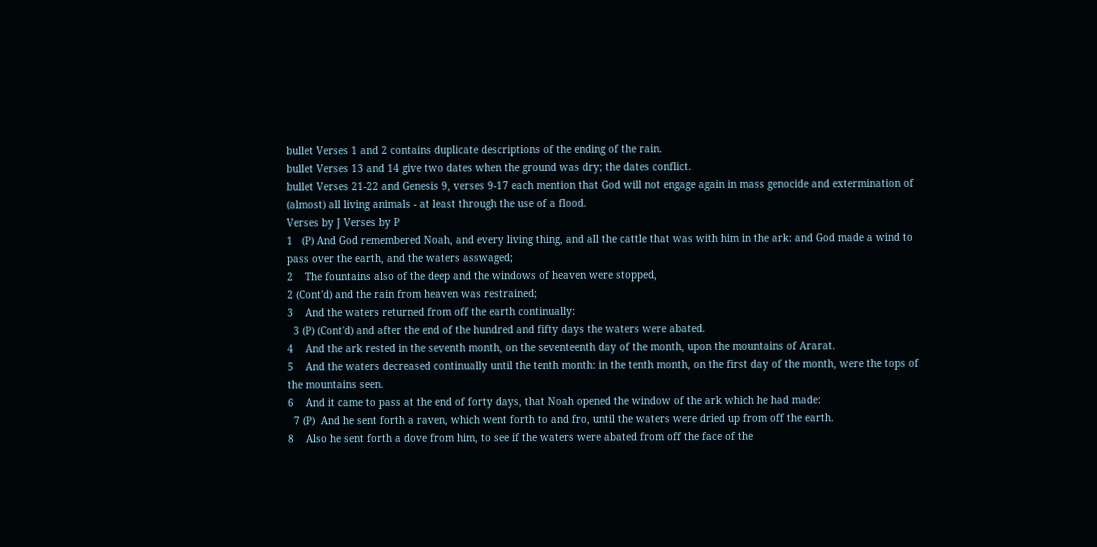bullet Verses 1 and 2 contains duplicate descriptions of the ending of the rain.
bullet Verses 13 and 14 give two dates when the ground was dry; the dates conflict.
bullet Verses 21-22 and Genesis 9, verses 9-17 each mention that God will not engage again in mass genocide and extermination of (almost) all living animals - at least through the use of a flood.
Verses by J Verses by P
1   (P) And God remembered Noah, and every living thing, and all the cattle that was with him in the ark: and God made a wind to pass over the earth, and the waters asswaged;
2    The fountains also of the deep and the windows of heaven were stopped,
2 (Cont'd) and the rain from heaven was restrained;
3    And the waters returned from off the earth continually:
  3 (P) (Cont'd) and after the end of the hundred and fifty days the waters were abated.
4    And the ark rested in the seventh month, on the seventeenth day of the month, upon the mountains of Ararat.
5    And the waters decreased continually until the tenth month: in the tenth month, on the first day of the month, were the tops of the mountains seen.
6    And it came to pass at the end of forty days, that Noah opened the window of the ark which he had made:
  7 (P)  And he sent forth a raven, which went forth to and fro, until the waters were dried up from off the earth.
8    Also he sent forth a dove from him, to see if the waters were abated from off the face of the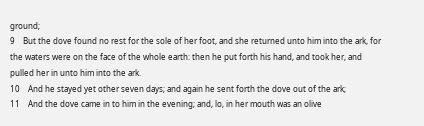ground;
9    But the dove found no rest for the sole of her foot, and she returned unto him into the ark, for the waters were on the face of the whole earth: then he put forth his hand, and took her, and pulled her in unto him into the ark.
10    And he stayed yet other seven days; and again he sent forth the dove out of the ark;
11    And the dove came in to him in the evening; and, lo, in her mouth was an olive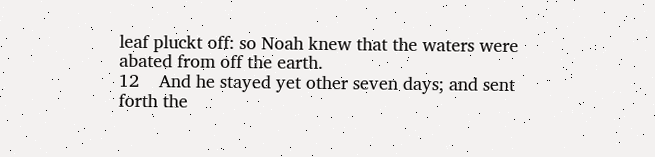leaf pluckt off: so Noah knew that the waters were abated from off the earth.
12    And he stayed yet other seven days; and sent forth the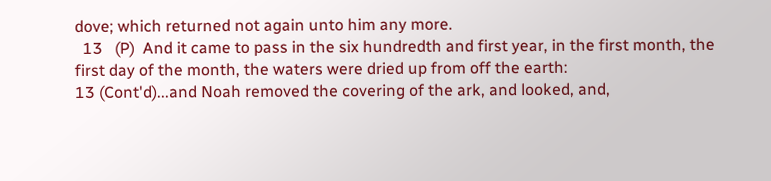dove; which returned not again unto him any more.
  13   (P)  And it came to pass in the six hundredth and first year, in the first month, the first day of the month, the waters were dried up from off the earth:
13 (Cont'd)...and Noah removed the covering of the ark, and looked, and,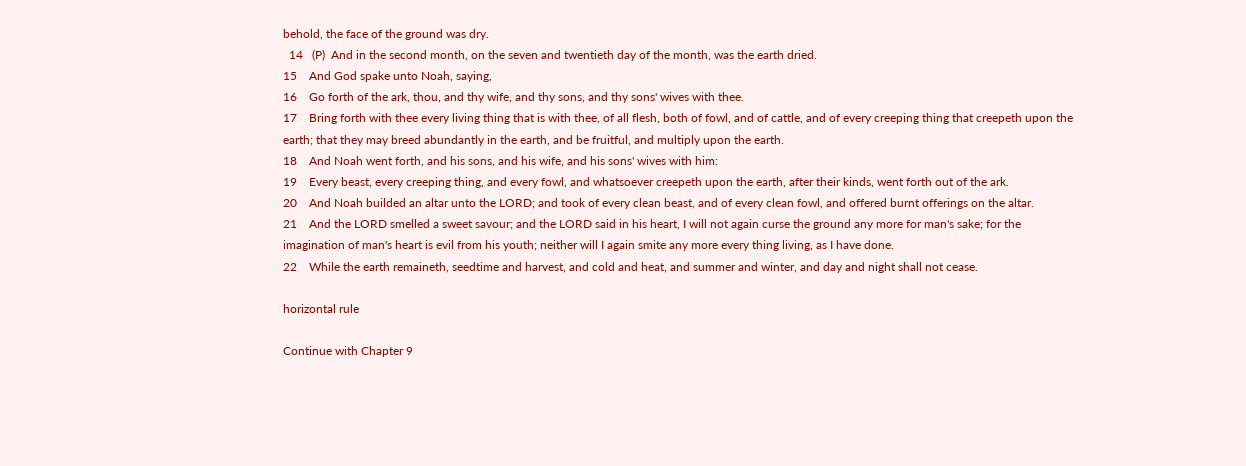behold, the face of the ground was dry.
  14   (P)  And in the second month, on the seven and twentieth day of the month, was the earth dried.
15    And God spake unto Noah, saying,
16    Go forth of the ark, thou, and thy wife, and thy sons, and thy sons' wives with thee.
17    Bring forth with thee every living thing that is with thee, of all flesh, both of fowl, and of cattle, and of every creeping thing that creepeth upon the earth; that they may breed abundantly in the earth, and be fruitful, and multiply upon the earth.
18    And Noah went forth, and his sons, and his wife, and his sons' wives with him:
19    Every beast, every creeping thing, and every fowl, and whatsoever creepeth upon the earth, after their kinds, went forth out of the ark.
20    And Noah builded an altar unto the LORD; and took of every clean beast, and of every clean fowl, and offered burnt offerings on the altar.
21    And the LORD smelled a sweet savour; and the LORD said in his heart, I will not again curse the ground any more for man's sake; for the imagination of man's heart is evil from his youth; neither will I again smite any more every thing living, as I have done.
22    While the earth remaineth, seedtime and harvest, and cold and heat, and summer and winter, and day and night shall not cease.

horizontal rule

Continue with Chapter 9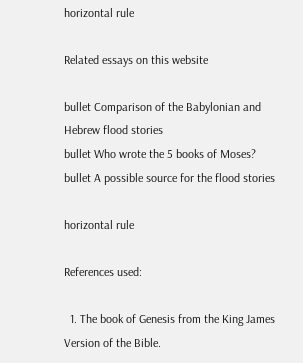horizontal rule

Related essays on this website

bullet Comparison of the Babylonian and Hebrew flood stories
bullet Who wrote the 5 books of Moses?
bullet A possible source for the flood stories

horizontal rule

References used:

  1. The book of Genesis from the King James Version of the Bible.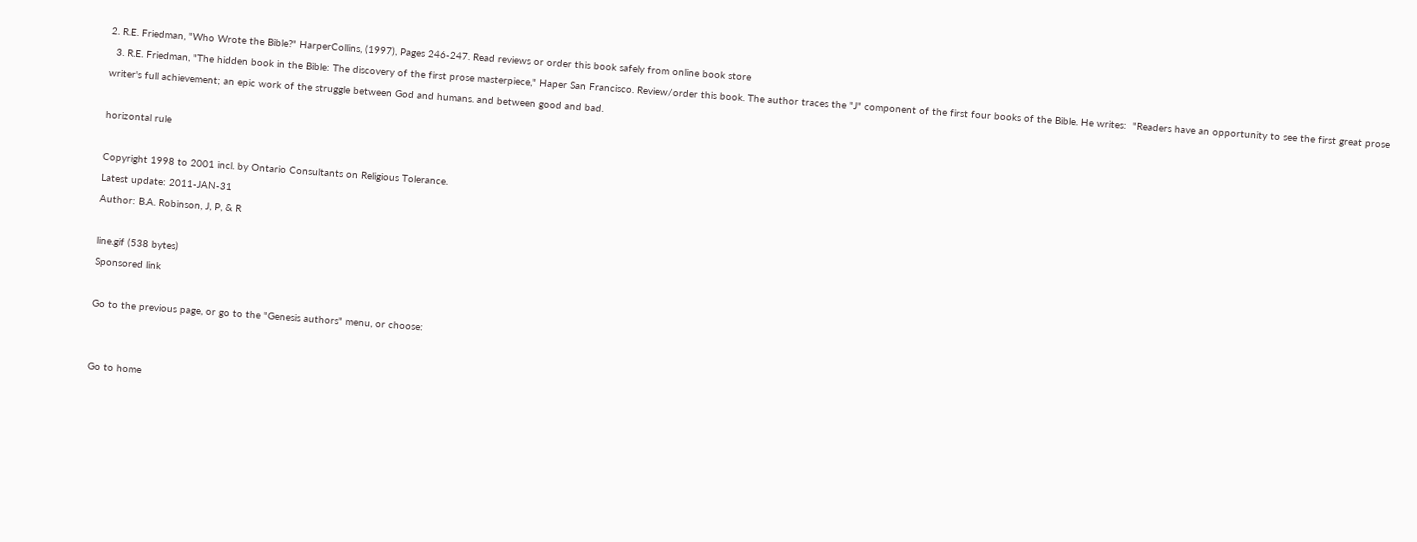2. R.E. Friedman, "Who Wrote the Bible?" HarperCollins, (1997), Pages 246-247. Read reviews or order this book safely from online book store
  3. R.E. Friedman, "The hidden book in the Bible: The discovery of the first prose masterpiece," Haper San Francisco. Review/order this book. The author traces the "J" component of the first four books of the Bible. He writes:  "Readers have an opportunity to see the first great prose writer's full achievement; an epic work of the struggle between God and humans. and between good and bad.

horizontal rule

Copyright 1998 to 2001 incl. by Ontario Consultants on Religious Tolerance.
Latest update: 2011-JAN-31
Author: B.A. Robinson, J, P, & R

line.gif (538 bytes)
Sponsored link

Go to the previous page, or go to the "Genesis authors" menu, or choose:


Go to home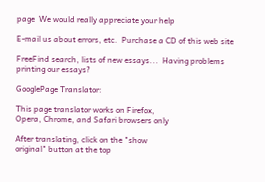page  We would really appreciate your help

E-mail us about errors, etc.  Purchase a CD of this web site

FreeFind search, lists of new essays...  Having problems printing our essays?

GooglePage Translator:

This page translator works on Firefox,
Opera, Chrome, and Safari browsers only

After translating, click on the "show
original" button at the top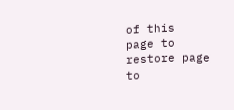of this
page to restore page to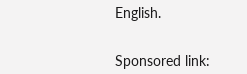English.


Sponsored link: